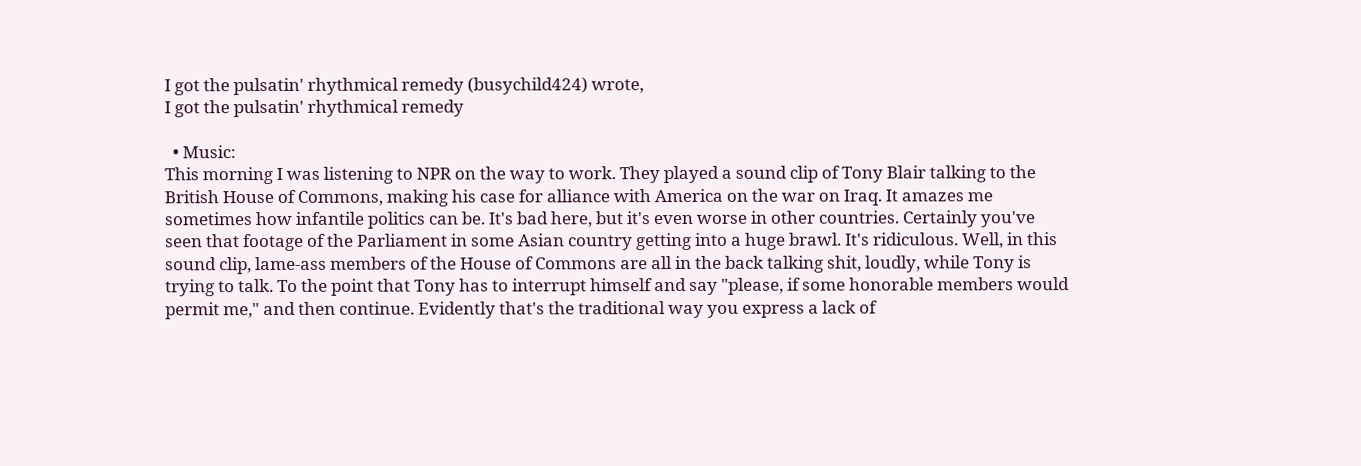I got the pulsatin' rhythmical remedy (busychild424) wrote,
I got the pulsatin' rhythmical remedy

  • Music:
This morning I was listening to NPR on the way to work. They played a sound clip of Tony Blair talking to the British House of Commons, making his case for alliance with America on the war on Iraq. It amazes me sometimes how infantile politics can be. It's bad here, but it's even worse in other countries. Certainly you've seen that footage of the Parliament in some Asian country getting into a huge brawl. It's ridiculous. Well, in this sound clip, lame-ass members of the House of Commons are all in the back talking shit, loudly, while Tony is trying to talk. To the point that Tony has to interrupt himself and say "please, if some honorable members would permit me," and then continue. Evidently that's the traditional way you express a lack of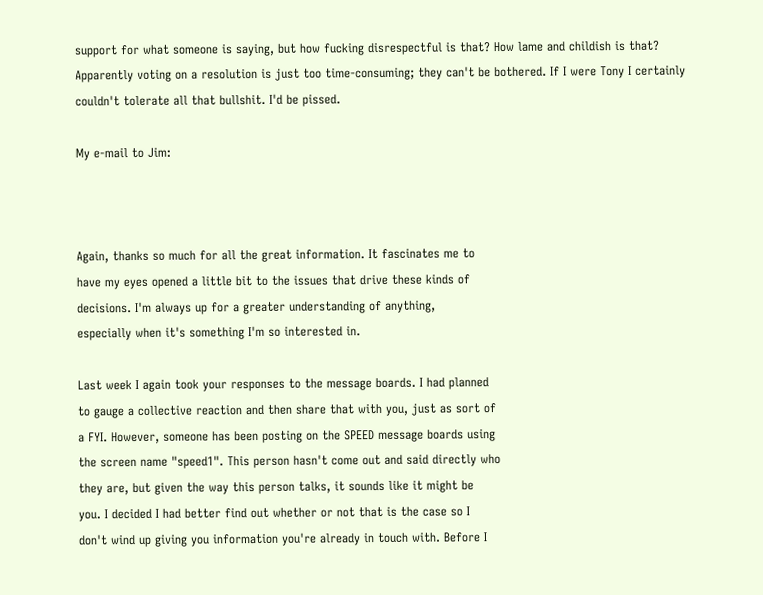support for what someone is saying, but how fucking disrespectful is that? How lame and childish is that? Apparently voting on a resolution is just too time-consuming; they can't be bothered. If I were Tony I certainly couldn't tolerate all that bullshit. I'd be pissed.

My e-mail to Jim:



Again, thanks so much for all the great information. It fascinates me to
have my eyes opened a little bit to the issues that drive these kinds of
decisions. I'm always up for a greater understanding of anything,
especially when it's something I'm so interested in.

Last week I again took your responses to the message boards. I had planned
to gauge a collective reaction and then share that with you, just as sort of
a FYI. However, someone has been posting on the SPEED message boards using
the screen name "speed1". This person hasn't come out and said directly who
they are, but given the way this person talks, it sounds like it might be
you. I decided I had better find out whether or not that is the case so I
don't wind up giving you information you're already in touch with. Before I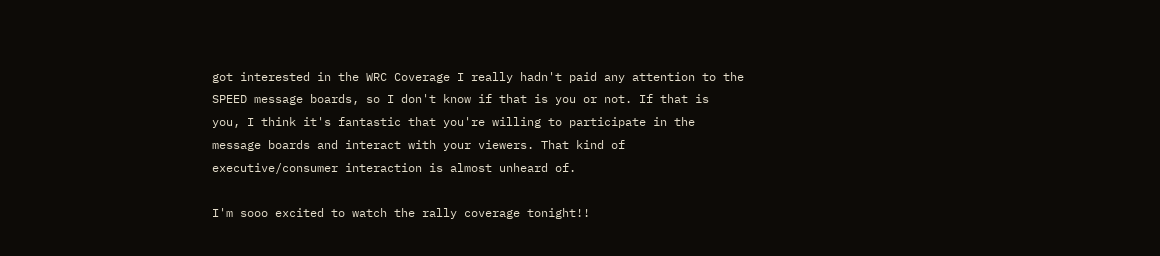got interested in the WRC Coverage I really hadn't paid any attention to the
SPEED message boards, so I don't know if that is you or not. If that is
you, I think it's fantastic that you're willing to participate in the
message boards and interact with your viewers. That kind of
executive/consumer interaction is almost unheard of.

I'm sooo excited to watch the rally coverage tonight!!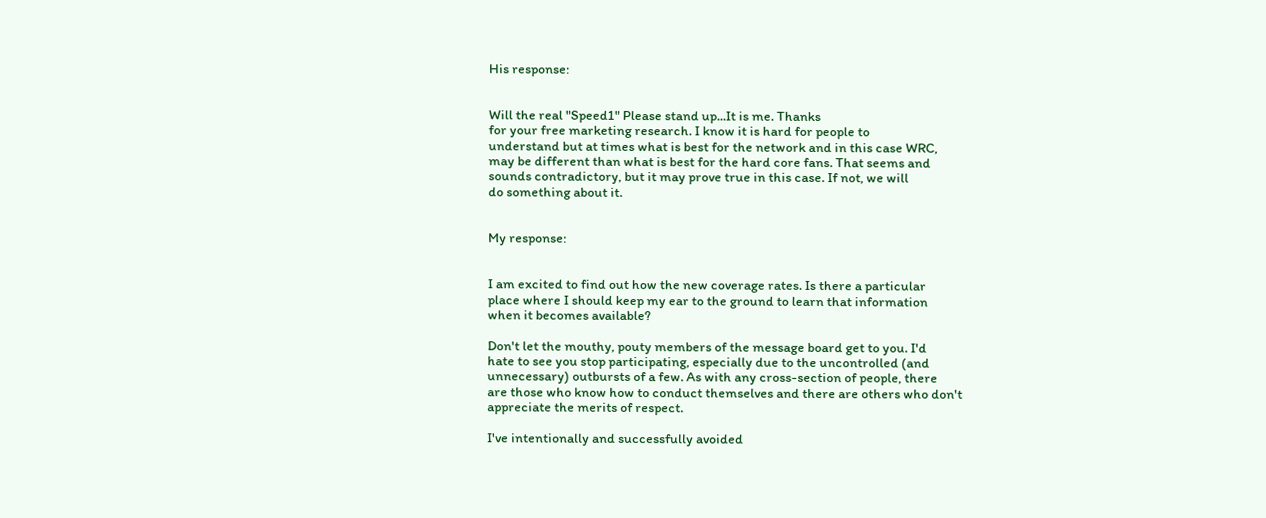His response:


Will the real "Speed1" Please stand up...It is me. Thanks
for your free marketing research. I know it is hard for people to
understand but at times what is best for the network and in this case WRC,
may be different than what is best for the hard core fans. That seems and
sounds contradictory, but it may prove true in this case. If not, we will
do something about it.


My response:


I am excited to find out how the new coverage rates. Is there a particular
place where I should keep my ear to the ground to learn that information
when it becomes available?

Don't let the mouthy, pouty members of the message board get to you. I'd
hate to see you stop participating, especially due to the uncontrolled (and
unnecessary) outbursts of a few. As with any cross-section of people, there
are those who know how to conduct themselves and there are others who don't
appreciate the merits of respect.

I've intentionally and successfully avoided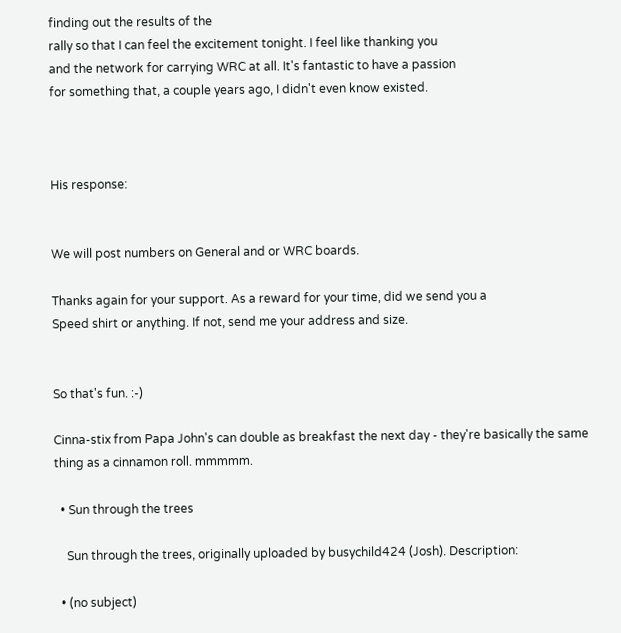finding out the results of the
rally so that I can feel the excitement tonight. I feel like thanking you
and the network for carrying WRC at all. It's fantastic to have a passion
for something that, a couple years ago, I didn't even know existed.



His response:


We will post numbers on General and or WRC boards.

Thanks again for your support. As a reward for your time, did we send you a
Speed shirt or anything. If not, send me your address and size.


So that's fun. :-)

Cinna-stix from Papa John's can double as breakfast the next day - they're basically the same thing as a cinnamon roll. mmmmm.

  • Sun through the trees

    Sun through the trees, originally uploaded by busychild424 (Josh). Description:

  • (no subject)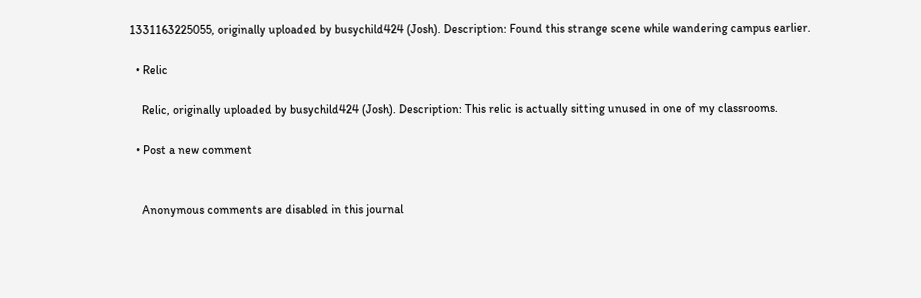1331163225055, originally uploaded by busychild424 (Josh). Description: Found this strange scene while wandering campus earlier.

  • Relic

    Relic, originally uploaded by busychild424 (Josh). Description: This relic is actually sitting unused in one of my classrooms.

  • Post a new comment


    Anonymous comments are disabled in this journal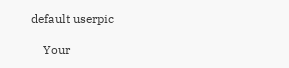default userpic

    Your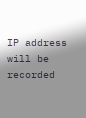IP address will be recorded